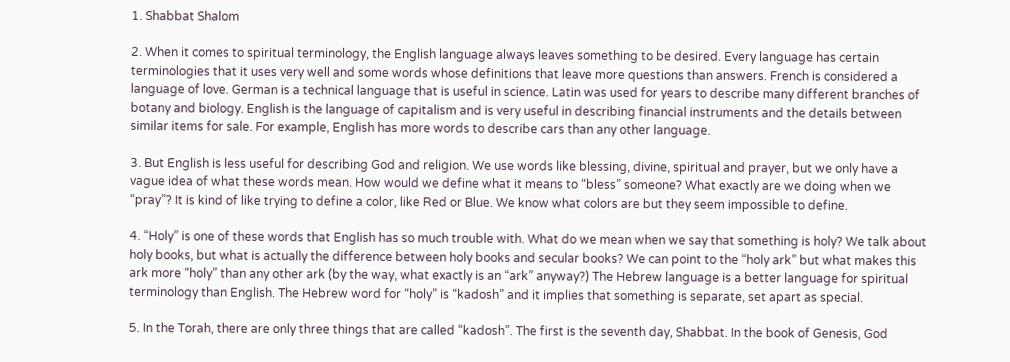1. Shabbat Shalom

2. When it comes to spiritual terminology, the English language always leaves something to be desired. Every language has certain terminologies that it uses very well and some words whose definitions that leave more questions than answers. French is considered a language of love. German is a technical language that is useful in science. Latin was used for years to describe many different branches of botany and biology. English is the language of capitalism and is very useful in describing financial instruments and the details between similar items for sale. For example, English has more words to describe cars than any other language.

3. But English is less useful for describing God and religion. We use words like blessing, divine, spiritual and prayer, but we only have a vague idea of what these words mean. How would we define what it means to “bless” someone? What exactly are we doing when we “pray”? It is kind of like trying to define a color, like Red or Blue. We know what colors are but they seem impossible to define.

4. “Holy” is one of these words that English has so much trouble with. What do we mean when we say that something is holy? We talk about holy books, but what is actually the difference between holy books and secular books? We can point to the “holy ark” but what makes this ark more “holy” than any other ark (by the way, what exactly is an “ark” anyway?) The Hebrew language is a better language for spiritual terminology than English. The Hebrew word for “holy” is “kadosh” and it implies that something is separate, set apart as special.

5. In the Torah, there are only three things that are called “kadosh”. The first is the seventh day, Shabbat. In the book of Genesis, God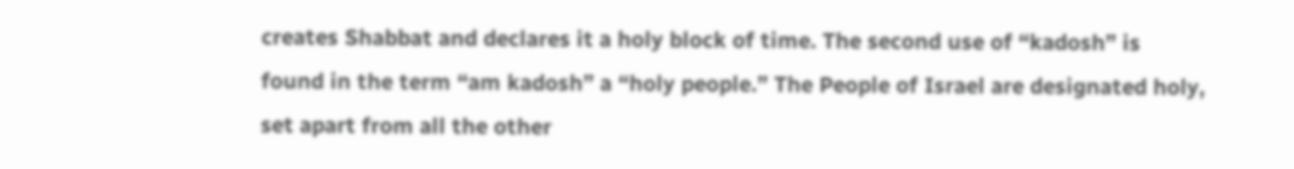creates Shabbat and declares it a holy block of time. The second use of “kadosh” is found in the term “am kadosh” a “holy people.” The People of Israel are designated holy, set apart from all the other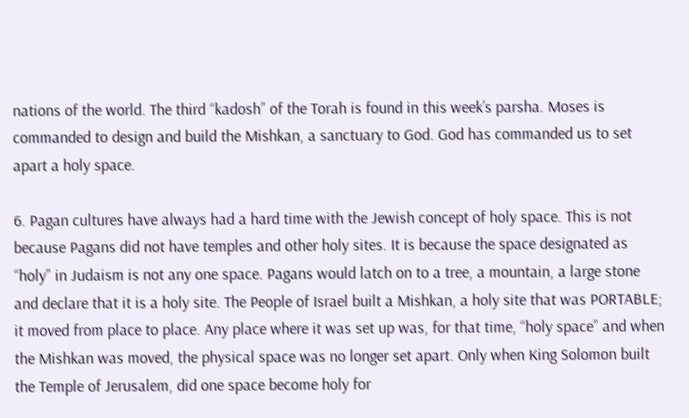nations of the world. The third “kadosh” of the Torah is found in this week’s parsha. Moses is commanded to design and build the Mishkan, a sanctuary to God. God has commanded us to set apart a holy space.

6. Pagan cultures have always had a hard time with the Jewish concept of holy space. This is not because Pagans did not have temples and other holy sites. It is because the space designated as “holy” in Judaism is not any one space. Pagans would latch on to a tree, a mountain, a large stone and declare that it is a holy site. The People of Israel built a Mishkan, a holy site that was PORTABLE; it moved from place to place. Any place where it was set up was, for that time, “holy space” and when the Mishkan was moved, the physical space was no longer set apart. Only when King Solomon built the Temple of Jerusalem, did one space become holy for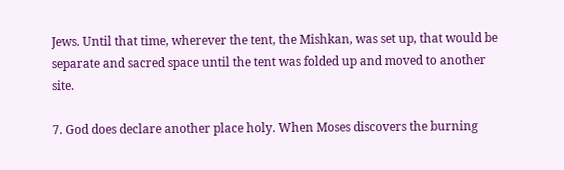Jews. Until that time, wherever the tent, the Mishkan, was set up, that would be separate and sacred space until the tent was folded up and moved to another site.

7. God does declare another place holy. When Moses discovers the burning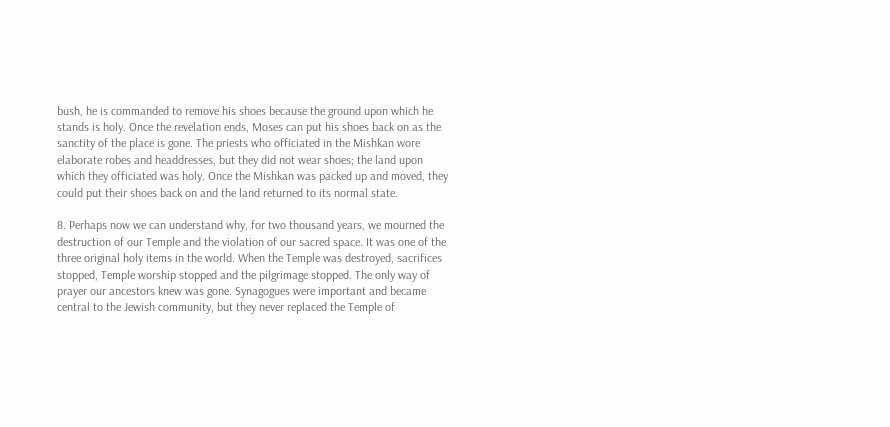bush, he is commanded to remove his shoes because the ground upon which he stands is holy. Once the revelation ends, Moses can put his shoes back on as the sanctity of the place is gone. The priests who officiated in the Mishkan wore elaborate robes and headdresses, but they did not wear shoes; the land upon which they officiated was holy. Once the Mishkan was packed up and moved, they could put their shoes back on and the land returned to its normal state.

8. Perhaps now we can understand why, for two thousand years, we mourned the destruction of our Temple and the violation of our sacred space. It was one of the three original holy items in the world. When the Temple was destroyed, sacrifices stopped, Temple worship stopped and the pilgrimage stopped. The only way of prayer our ancestors knew was gone. Synagogues were important and became central to the Jewish community, but they never replaced the Temple of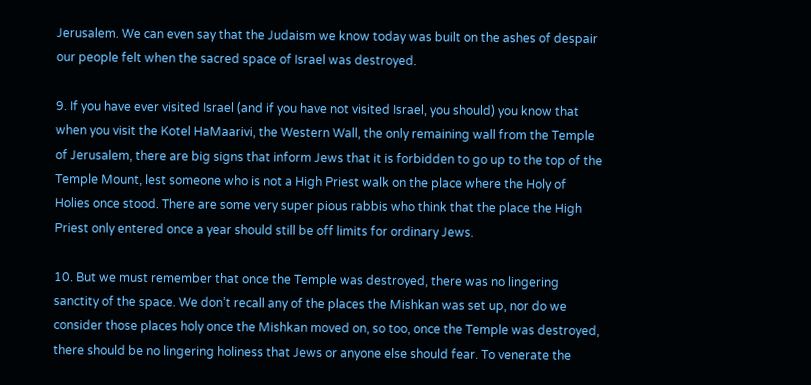Jerusalem. We can even say that the Judaism we know today was built on the ashes of despair our people felt when the sacred space of Israel was destroyed.

9. If you have ever visited Israel (and if you have not visited Israel, you should) you know that when you visit the Kotel HaMaarivi, the Western Wall, the only remaining wall from the Temple of Jerusalem, there are big signs that inform Jews that it is forbidden to go up to the top of the Temple Mount, lest someone who is not a High Priest walk on the place where the Holy of Holies once stood. There are some very super pious rabbis who think that the place the High Priest only entered once a year should still be off limits for ordinary Jews.

10. But we must remember that once the Temple was destroyed, there was no lingering sanctity of the space. We don’t recall any of the places the Mishkan was set up, nor do we consider those places holy once the Mishkan moved on, so too, once the Temple was destroyed, there should be no lingering holiness that Jews or anyone else should fear. To venerate the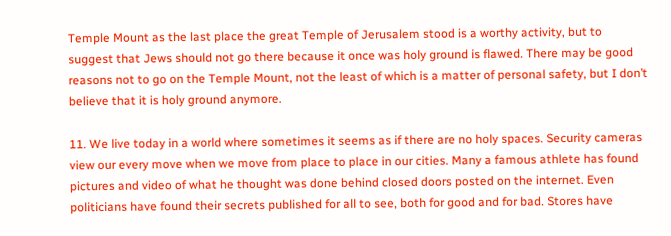Temple Mount as the last place the great Temple of Jerusalem stood is a worthy activity, but to suggest that Jews should not go there because it once was holy ground is flawed. There may be good reasons not to go on the Temple Mount, not the least of which is a matter of personal safety, but I don’t believe that it is holy ground anymore.

11. We live today in a world where sometimes it seems as if there are no holy spaces. Security cameras view our every move when we move from place to place in our cities. Many a famous athlete has found pictures and video of what he thought was done behind closed doors posted on the internet. Even politicians have found their secrets published for all to see, both for good and for bad. Stores have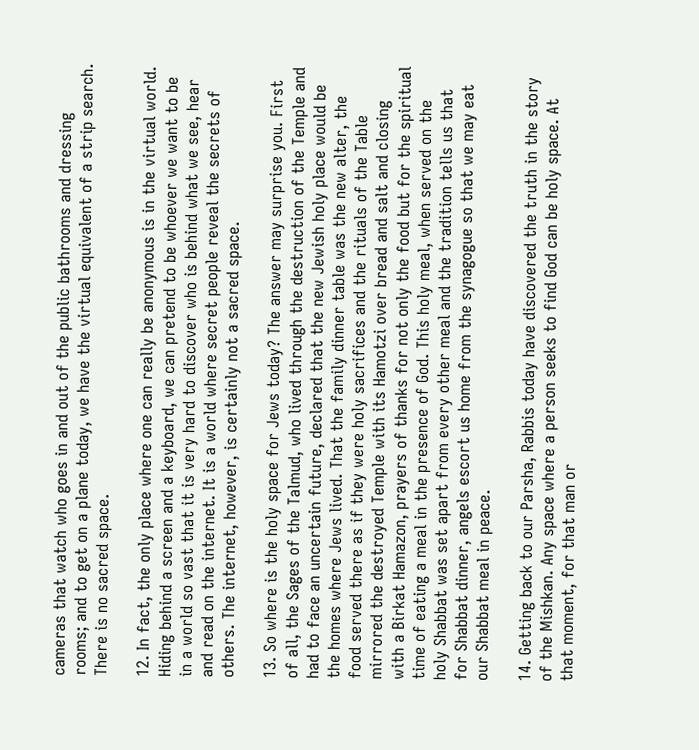cameras that watch who goes in and out of the public bathrooms and dressing rooms; and to get on a plane today, we have the virtual equivalent of a strip search. There is no sacred space.

12. In fact, the only place where one can really be anonymous is in the virtual world. Hiding behind a screen and a keyboard, we can pretend to be whoever we want to be in a world so vast that it is very hard to discover who is behind what we see, hear and read on the internet. It is a world where secret people reveal the secrets of others. The internet, however, is certainly not a sacred space.

13. So where is the holy space for Jews today? The answer may surprise you. First of all, the Sages of the Talmud, who lived through the destruction of the Temple and had to face an uncertain future, declared that the new Jewish holy place would be the homes where Jews lived. That the family dinner table was the new alter, the food served there as if they were holy sacrifices and the rituals of the Table mirrored the destroyed Temple with its Hamotzi over bread and salt and closing with a Birkat Hamazon, prayers of thanks for not only the food but for the spiritual time of eating a meal in the presence of God. This holy meal, when served on the holy Shabbat was set apart from every other meal and the tradition tells us that for Shabbat dinner, angels escort us home from the synagogue so that we may eat our Shabbat meal in peace.

14. Getting back to our Parsha, Rabbis today have discovered the truth in the story of the Mishkan. Any space where a person seeks to find God can be holy space. At that moment, for that man or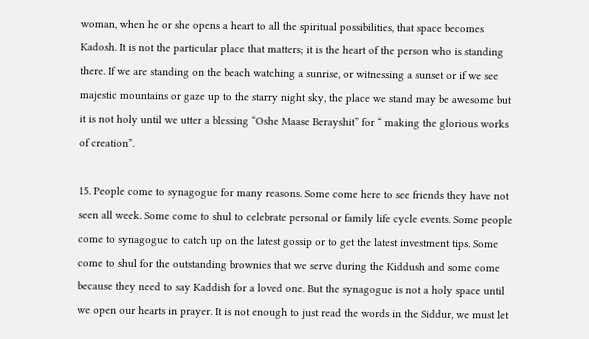woman, when he or she opens a heart to all the spiritual possibilities, that space becomes Kadosh. It is not the particular place that matters; it is the heart of the person who is standing there. If we are standing on the beach watching a sunrise, or witnessing a sunset or if we see majestic mountains or gaze up to the starry night sky, the place we stand may be awesome but it is not holy until we utter a blessing “Oshe Maase Berayshit” for “ making the glorious works of creation”.

15. People come to synagogue for many reasons. Some come here to see friends they have not seen all week. Some come to shul to celebrate personal or family life cycle events. Some people come to synagogue to catch up on the latest gossip or to get the latest investment tips. Some come to shul for the outstanding brownies that we serve during the Kiddush and some come because they need to say Kaddish for a loved one. But the synagogue is not a holy space until we open our hearts in prayer. It is not enough to just read the words in the Siddur, we must let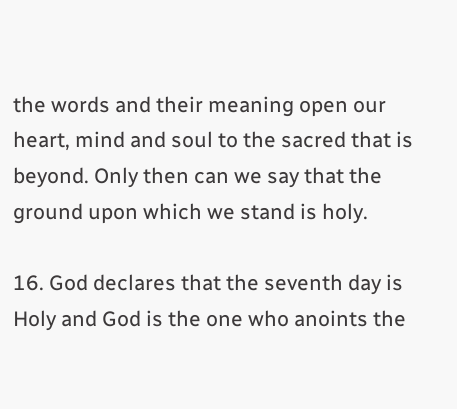the words and their meaning open our heart, mind and soul to the sacred that is beyond. Only then can we say that the ground upon which we stand is holy.

16. God declares that the seventh day is Holy and God is the one who anoints the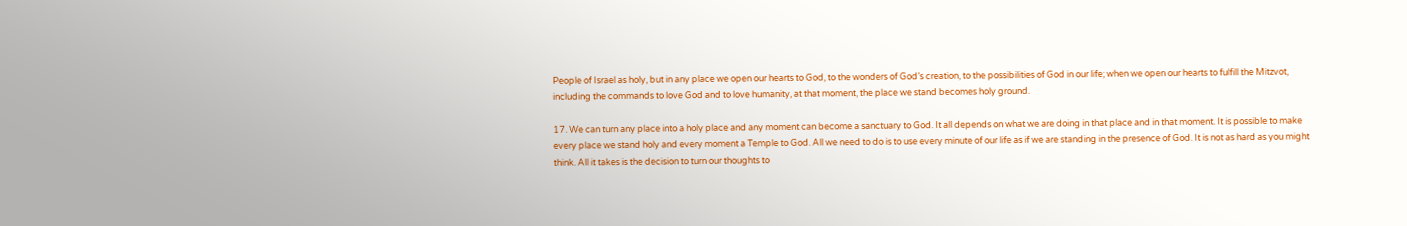People of Israel as holy, but in any place we open our hearts to God, to the wonders of God’s creation, to the possibilities of God in our life; when we open our hearts to fulfill the Mitzvot, including the commands to love God and to love humanity, at that moment, the place we stand becomes holy ground.

17. We can turn any place into a holy place and any moment can become a sanctuary to God. It all depends on what we are doing in that place and in that moment. It is possible to make every place we stand holy and every moment a Temple to God. All we need to do is to use every minute of our life as if we are standing in the presence of God. It is not as hard as you might think. All it takes is the decision to turn our thoughts to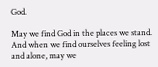God.

May we find God in the places we stand. And when we find ourselves feeling lost and alone, may we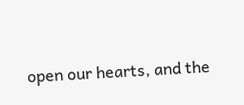open our hearts, and the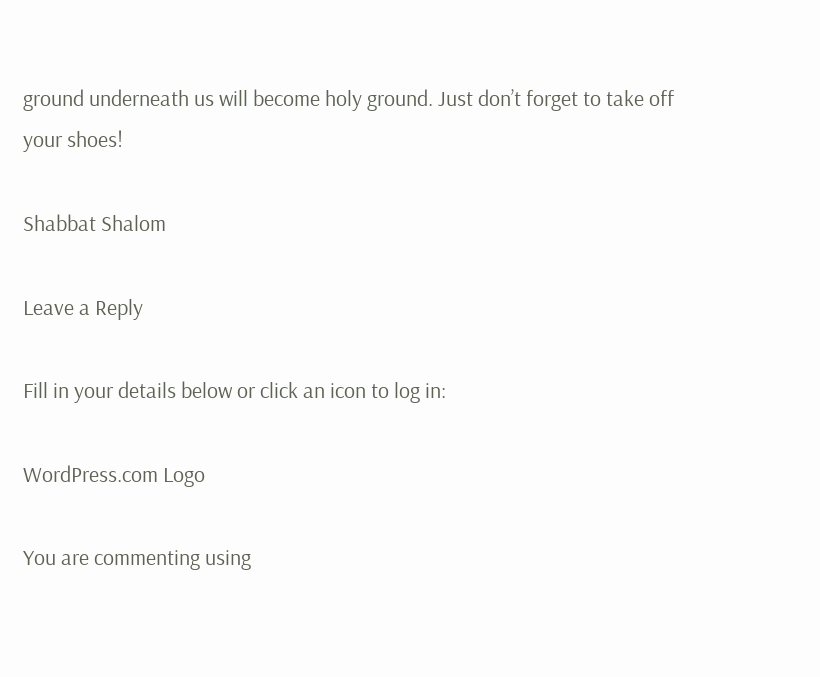ground underneath us will become holy ground. Just don’t forget to take off your shoes!

Shabbat Shalom

Leave a Reply

Fill in your details below or click an icon to log in:

WordPress.com Logo

You are commenting using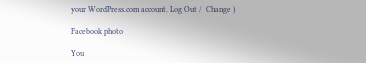your WordPress.com account. Log Out /  Change )

Facebook photo

You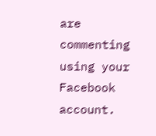are commenting using your Facebook account.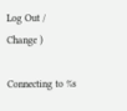Log Out /  Change )

Connecting to %s